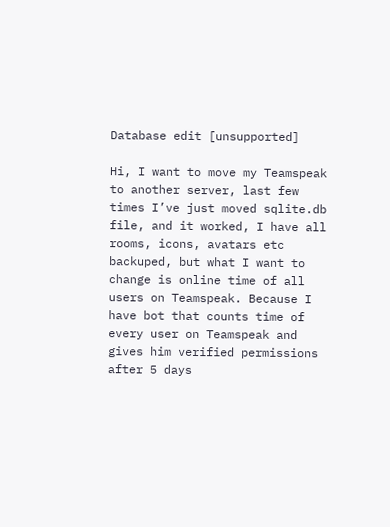Database edit [unsupported]

Hi, I want to move my Teamspeak to another server, last few times I’ve just moved sqlite.db file, and it worked, I have all rooms, icons, avatars etc backuped, but what I want to change is online time of all users on Teamspeak. Because I have bot that counts time of every user on Teamspeak and gives him verified permissions after 5 days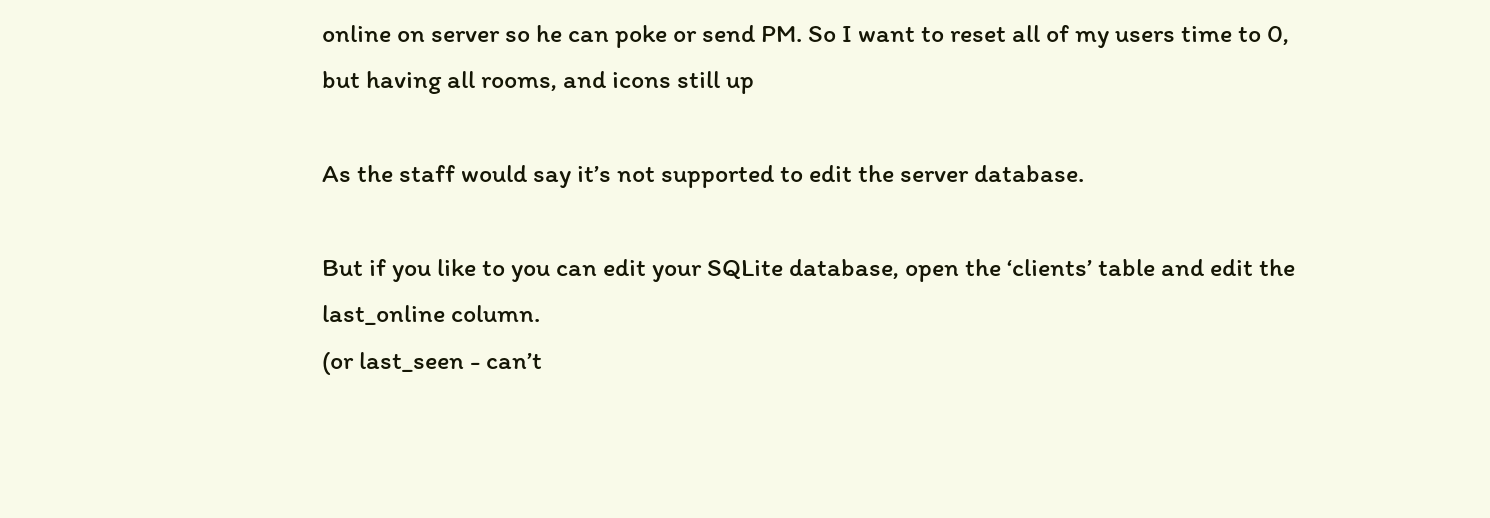online on server so he can poke or send PM. So I want to reset all of my users time to 0, but having all rooms, and icons still up

As the staff would say it’s not supported to edit the server database.

But if you like to you can edit your SQLite database, open the ‘clients’ table and edit the last_online column.
(or last_seen - can’t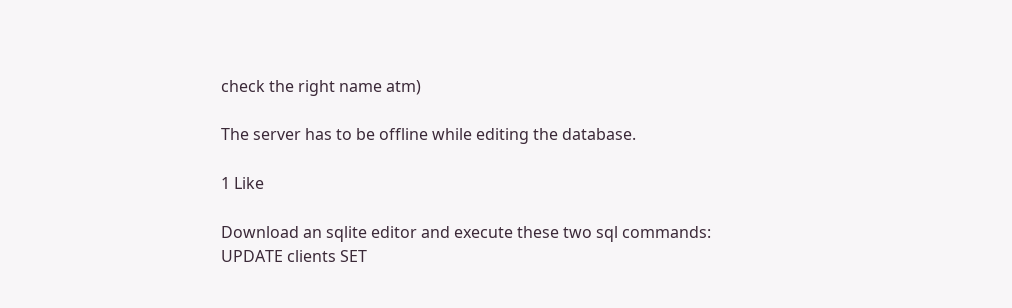check the right name atm)

The server has to be offline while editing the database.

1 Like

Download an sqlite editor and execute these two sql commands:
UPDATE clients SET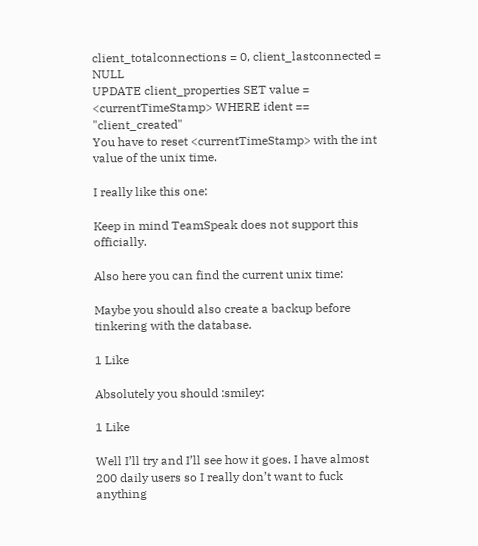client_totalconnections = 0, client_lastconnected = NULL
UPDATE client_properties SET value = <currentTimeStamp> WHERE ident == "client_created"
You have to reset <currentTimeStamp> with the int value of the unix time.

I really like this one:

Keep in mind TeamSpeak does not support this officially.

Also here you can find the current unix time:

Maybe you should also create a backup before tinkering with the database.

1 Like

Absolutely you should :smiley:

1 Like

Well I’ll try and I’ll see how it goes. I have almost 200 daily users so I really don’t want to fuck anything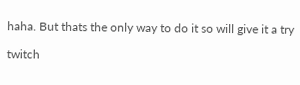haha. But thats the only way to do it so will give it a try

twitch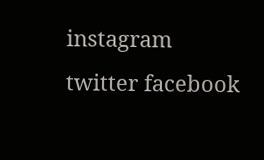instagram twitter facebook